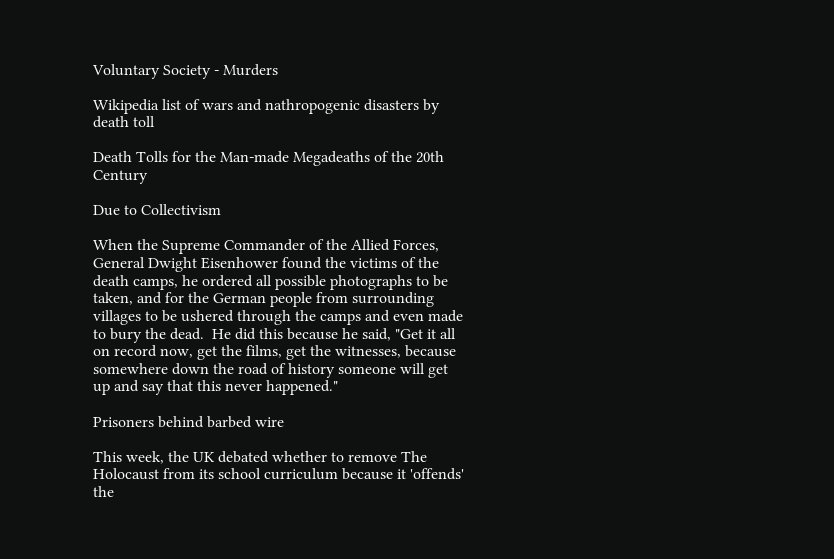Voluntary Society - Murders

Wikipedia list of wars and nathropogenic disasters by death toll

Death Tolls for the Man-made Megadeaths of the 20th Century

Due to Collectivism

When the Supreme Commander of the Allied Forces, General Dwight Eisenhower found the victims of the death camps, he ordered all possible photographs to be taken, and for the German people from surrounding villages to be ushered through the camps and even made to bury the dead.  He did this because he said, "Get it all on record now, get the films, get the witnesses, because somewhere down the road of history someone will get up and say that this never happened."

Prisoners behind barbed wire

This week, the UK debated whether to remove The Holocaust from its school curriculum because it 'offends' the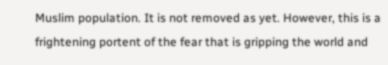Muslim population. It is not removed as yet. However, this is a frightening portent of the fear that is gripping the world and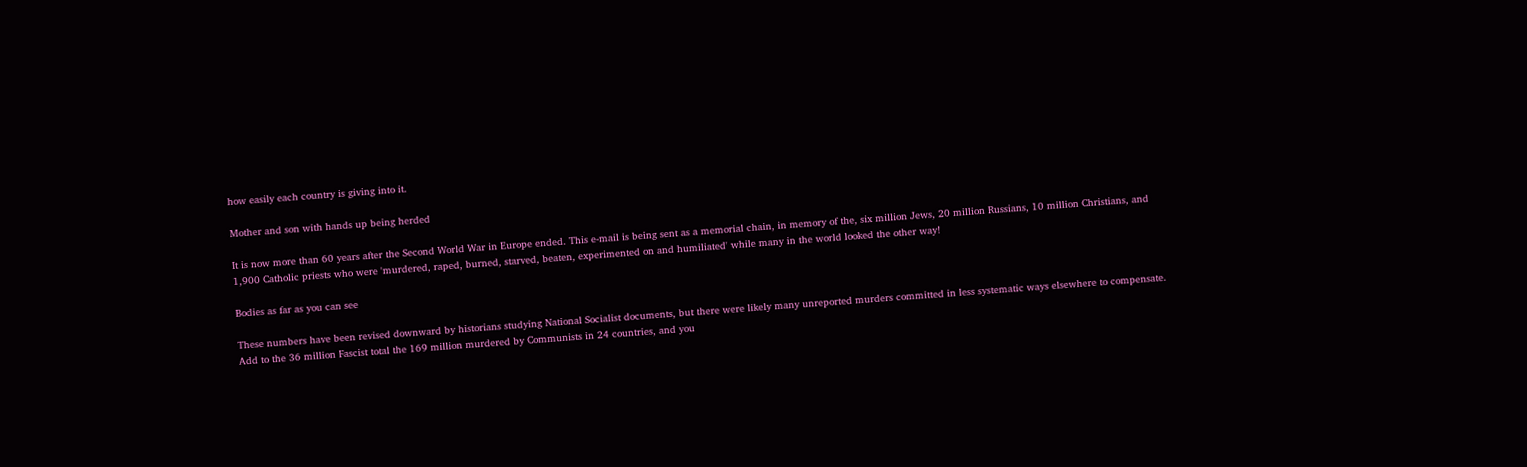how easily each country is giving into it.

Mother and son with hands up being herded

It is now more than 60 years after the Second World War in Europe ended. This e-mail is being sent as a memorial chain, in memory of the, six million Jews, 20 million Russians, 10 million Christians, and 1,900 Catholic priests who were 'murdered, raped, burned, starved, beaten, experimented on and humiliated' while many in the world looked the other way!

Bodies as far as you can see

These numbers have been revised downward by historians studying National Socialist documents, but there were likely many unreported murders committed in less systematic ways elsewhere to compensate.  Add to the 36 million Fascist total the 169 million murdered by Communists in 24 countries, and you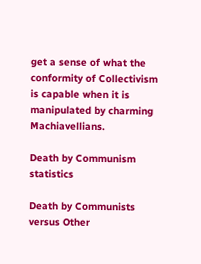get a sense of what the conformity of Collectivism is capable when it is manipulated by charming Machiavellians.

Death by Communism statistics

Death by Communists versus Other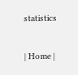statistics

| Home |